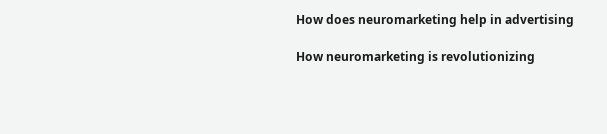How does neuromarketing help in advertising

How neuromarketing is revolutionizing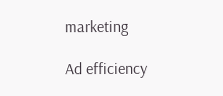marketing

Ad efficiency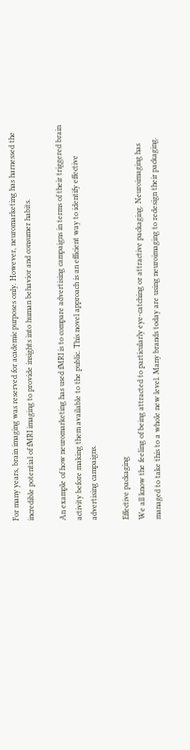For many years, brain imaging was reserved for academic purposes only. However, neuromarketing has harnessed the incredible potential of fMRI imaging to provide insights into human behavior and consumer habits.

An example of how neuromarketing has used fMRI is to compare advertising campaigns in terms of their triggered brain activity before making them available to the public. This novel approach is an efficient way to identify effective advertising campaigns.

Effective packaging
We all know the feeling of being attracted to particularly eye-catching or attractive packaging. Neuroimaging has managed to take this to a whole new level. Many brands today are using neuroimaging to redesign their packaging.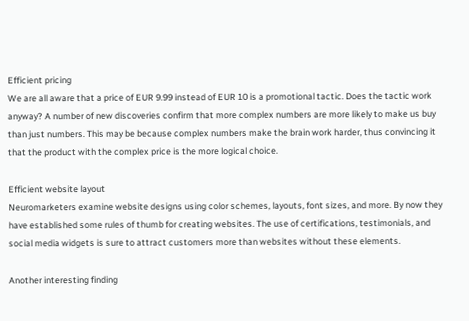Efficient pricing
We are all aware that a price of EUR 9.99 instead of EUR 10 is a promotional tactic. Does the tactic work anyway? A number of new discoveries confirm that more complex numbers are more likely to make us buy than just numbers. This may be because complex numbers make the brain work harder, thus convincing it that the product with the complex price is the more logical choice.

Efficient website layout
Neuromarketers examine website designs using color schemes, layouts, font sizes, and more. By now they have established some rules of thumb for creating websites. The use of certifications, testimonials, and social media widgets is sure to attract customers more than websites without these elements.

Another interesting finding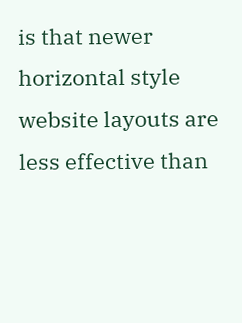is that newer horizontal style website layouts are less effective than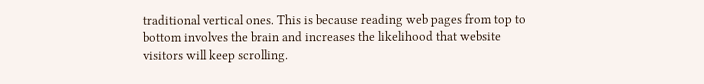traditional vertical ones. This is because reading web pages from top to bottom involves the brain and increases the likelihood that website visitors will keep scrolling.